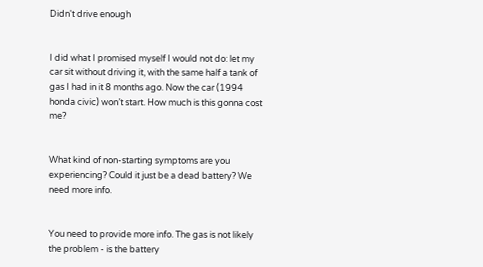Didn't drive enough


I did what I promised myself I would not do: let my car sit without driving it, with the same half a tank of gas I had in it 8 months ago. Now the car (1994 honda civic) won’t start. How much is this gonna cost me?


What kind of non-starting symptoms are you experiencing? Could it just be a dead battery? We need more info.


You need to provide more info. The gas is not likely the problem - is the battery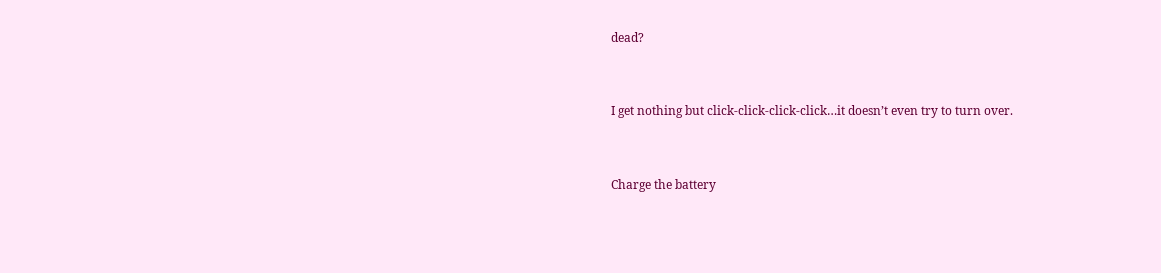dead?


I get nothing but click-click-click-click…it doesn’t even try to turn over.


Charge the battery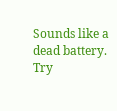Sounds like a dead battery. Try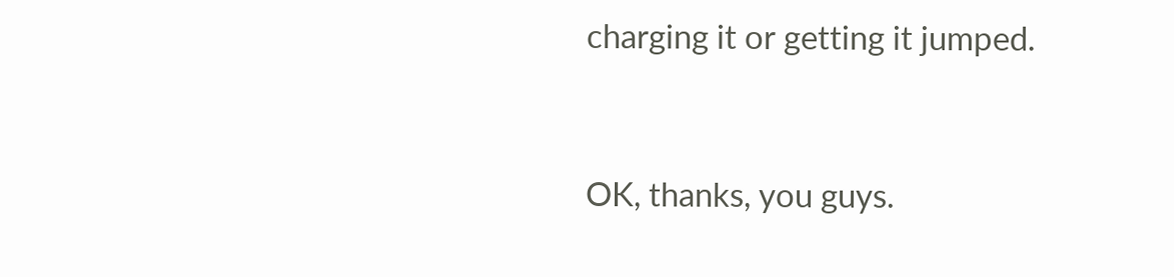charging it or getting it jumped.


OK, thanks, you guys.